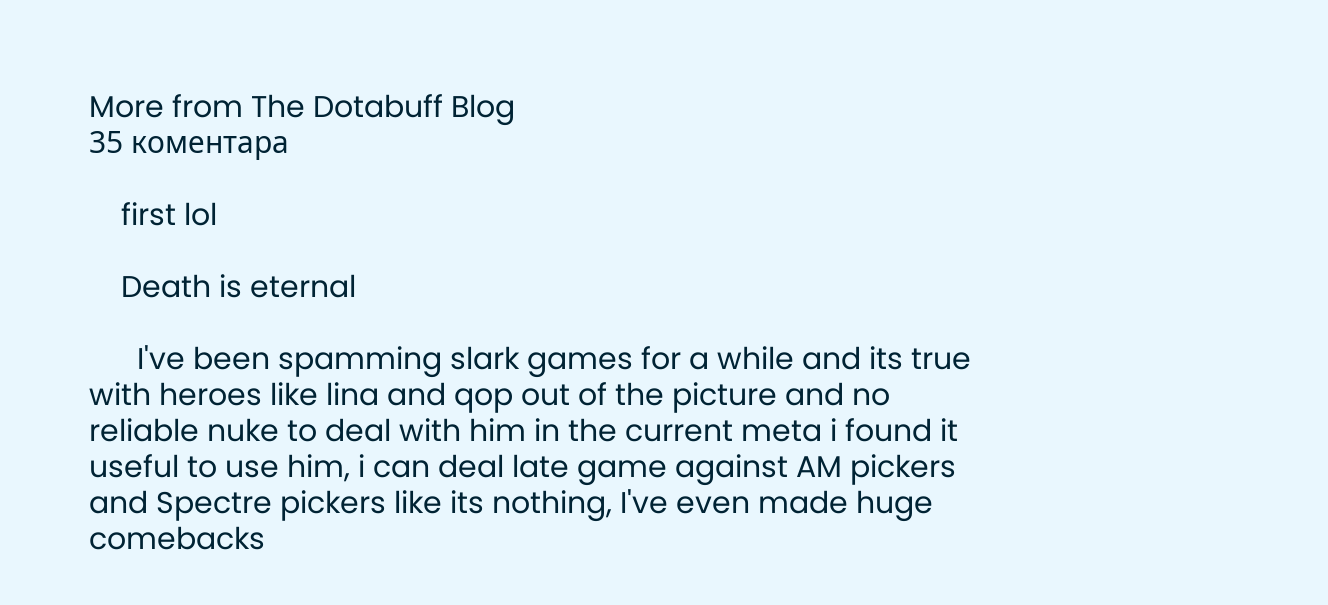More from The Dotabuff Blog
35 коментара

    first lol

    Death is eternal

      I've been spamming slark games for a while and its true with heroes like lina and qop out of the picture and no reliable nuke to deal with him in the current meta i found it useful to use him, i can deal late game against AM pickers and Spectre pickers like its nothing, I've even made huge comebacks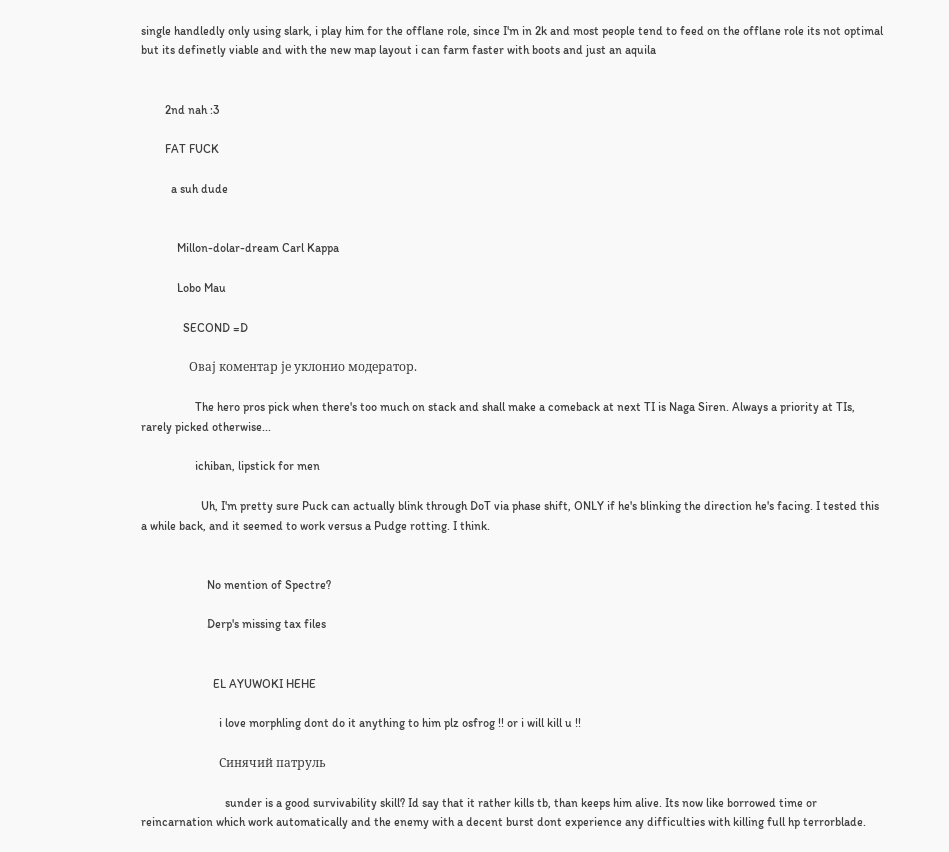single handledly only using slark, i play him for the offlane role, since I'm in 2k and most people tend to feed on the offlane role its not optimal but its definetly viable and with the new map layout i can farm faster with boots and just an aquila


        2nd nah :3

        FAT FUCK

          a suh dude


            Millon-dolar-dream Carl Kappa

            Lobo Mau

              SECOND =D

                Овај коментар је уклонио модератор.

                  The hero pros pick when there's too much on stack and shall make a comeback at next TI is Naga Siren. Always a priority at TIs, rarely picked otherwise...

                  ichiban, lipstick for men

                    Uh, I'm pretty sure Puck can actually blink through DoT via phase shift, ONLY if he's blinking the direction he's facing. I tested this a while back, and it seemed to work versus a Pudge rotting. I think.


                      No mention of Spectre?

                      Derp's missing tax files


                        EL AYUWOKI HEHE

                          i love morphling dont do it anything to him plz osfrog !! or i will kill u !!

                          Синячий патруль

                            sunder is a good survivability skill? Id say that it rather kills tb, than keeps him alive. Its now like borrowed time or reincarnation which work automatically and the enemy with a decent burst dont experience any difficulties with killing full hp terrorblade.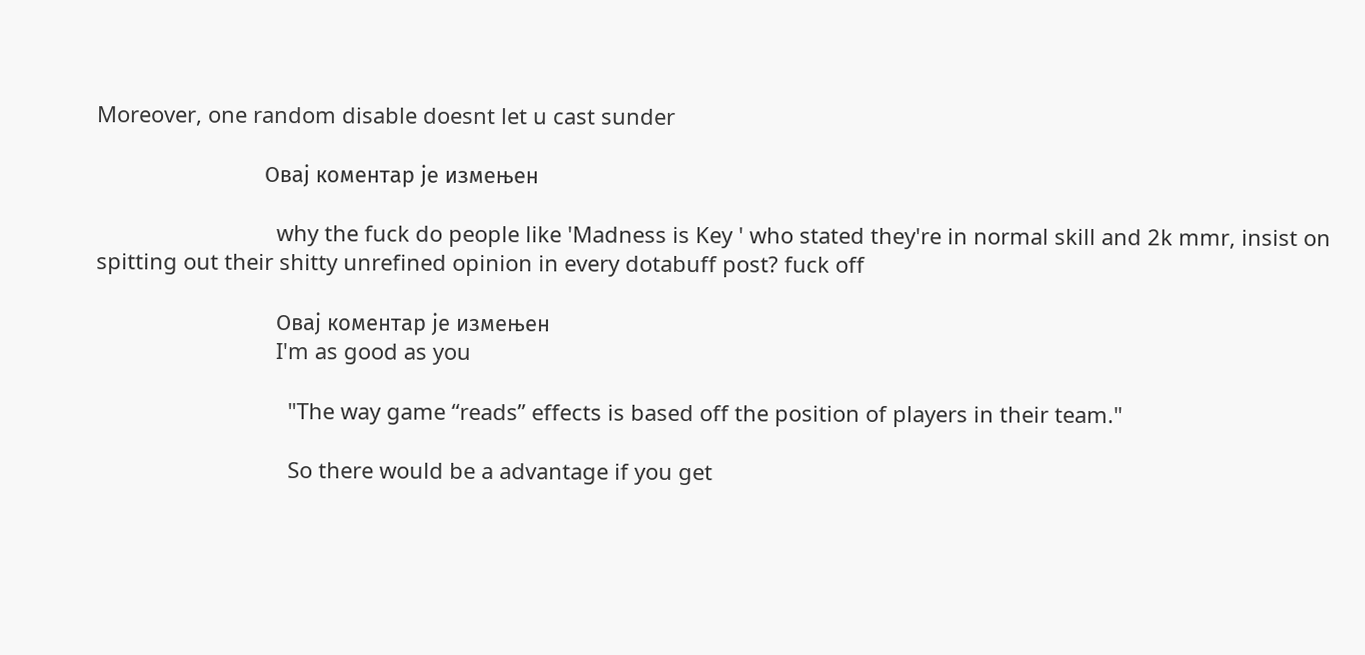Moreover, one random disable doesnt let u cast sunder

                            Овај коментар је измењен

                              why the fuck do people like 'Madness is Key ' who stated they're in normal skill and 2k mmr, insist on spitting out their shitty unrefined opinion in every dotabuff post? fuck off

                              Овај коментар је измењен
                              I'm as good as you

                                "The way game “reads” effects is based off the position of players in their team."

                                So there would be a advantage if you get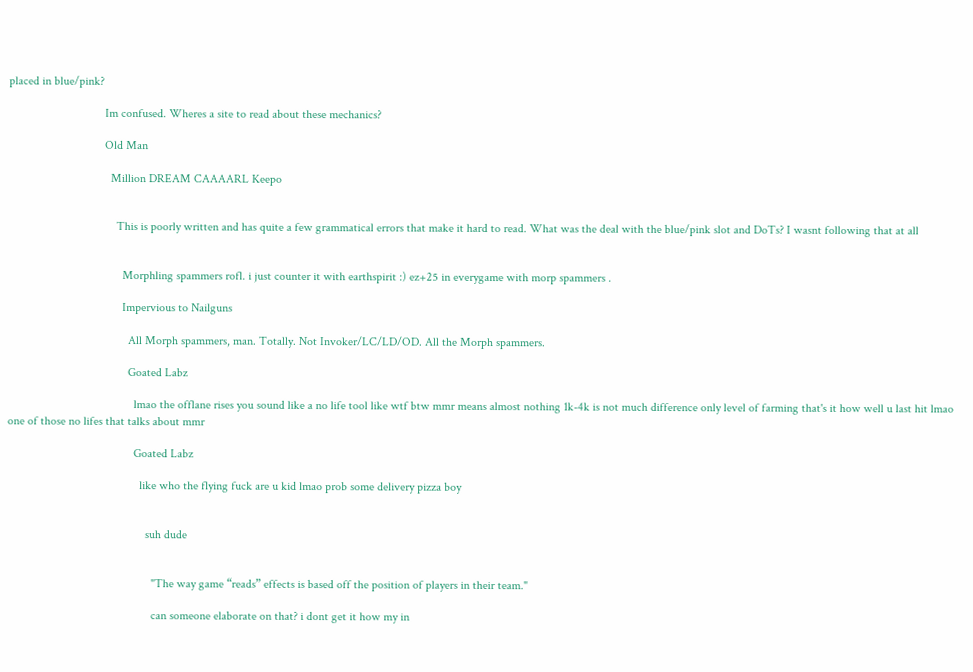placed in blue/pink?

                                Im confused. Wheres a site to read about these mechanics?

                                Old Man

                                  Million DREAM CAAAARL Keepo


                                    This is poorly written and has quite a few grammatical errors that make it hard to read. What was the deal with the blue/pink slot and DoTs? I wasnt following that at all


                                      Morphling spammers rofl. i just counter it with earthspirit :) ez+25 in everygame with morp spammers .

                                      Impervious to Nailguns

                                        All Morph spammers, man. Totally. Not Invoker/LC/LD/OD. All the Morph spammers.

                                        Goated Labz

                                          lmao the offlane rises you sound like a no life tool like wtf btw mmr means almost nothing 1k-4k is not much difference only level of farming that's it how well u last hit lmao one of those no lifes that talks about mmr

                                          Goated Labz

                                            like who the flying fuck are u kid lmao prob some delivery pizza boy


                                              suh dude


                                                "The way game “reads” effects is based off the position of players in their team."

                                                can someone elaborate on that? i dont get it how my in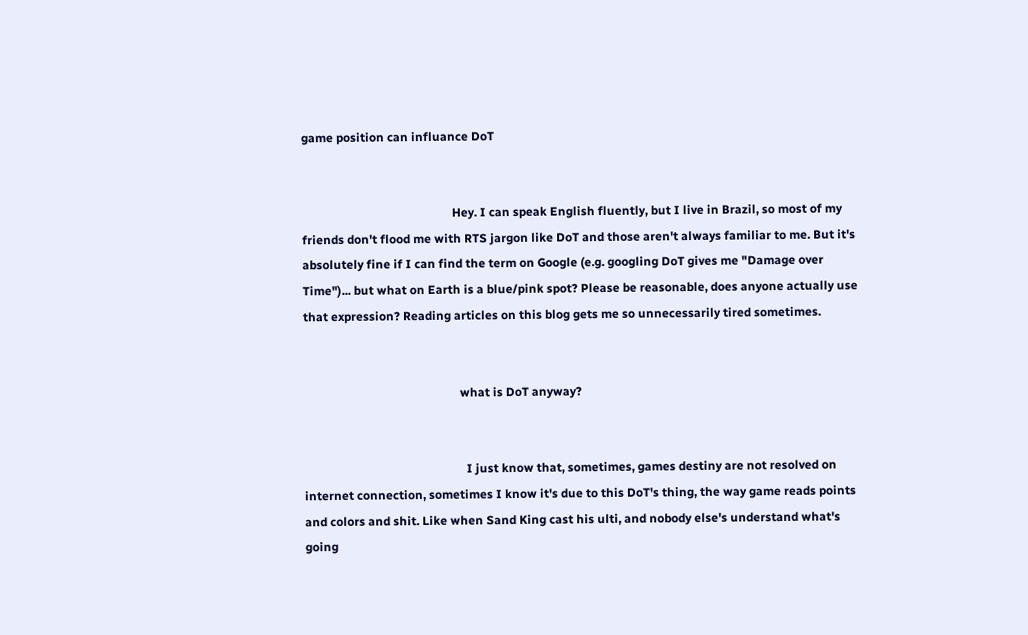game position can influance DoT


                                                  Hey. I can speak English fluently, but I live in Brazil, so most of my friends don't flood me with RTS jargon like DoT and those aren't always familiar to me. But it's absolutely fine if I can find the term on Google (e.g. googling DoT gives me "Damage over Time")... but what on Earth is a blue/pink spot? Please be reasonable, does anyone actually use that expression? Reading articles on this blog gets me so unnecessarily tired sometimes.


                                                    what is DoT anyway?


                                                      I just know that, sometimes, games destiny are not resolved on internet connection, sometimes I know it's due to this DoT's thing, the way game reads points and colors and shit. Like when Sand King cast his ulti, and nobody else's understand what's going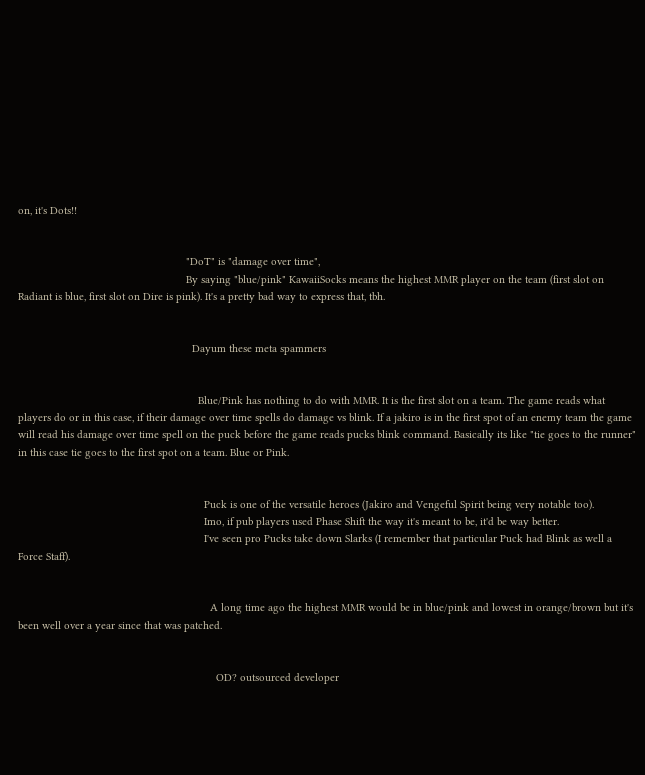on, it's Dots!!


                                                        "DoT" is "damage over time",
                                                        By saying "blue/pink" KawaiiSocks means the highest MMR player on the team (first slot on Radiant is blue, first slot on Dire is pink). It's a pretty bad way to express that, tbh.


                                                          Dayum these meta spammers


                                                            Blue/Pink has nothing to do with MMR. It is the first slot on a team. The game reads what players do or in this case, if their damage over time spells do damage vs blink. If a jakiro is in the first spot of an enemy team the game will read his damage over time spell on the puck before the game reads pucks blink command. Basically its like "tie goes to the runner" in this case tie goes to the first spot on a team. Blue or Pink.


                                                              Puck is one of the versatile heroes (Jakiro and Vengeful Spirit being very notable too).
                                                              Imo, if pub players used Phase Shift the way it's meant to be, it'd be way better.
                                                              I've seen pro Pucks take down Slarks (I remember that particular Puck had Blink as well a Force Staff).


                                                                A long time ago the highest MMR would be in blue/pink and lowest in orange/brown but it's been well over a year since that was patched.


                                                                  OD? outsourced developer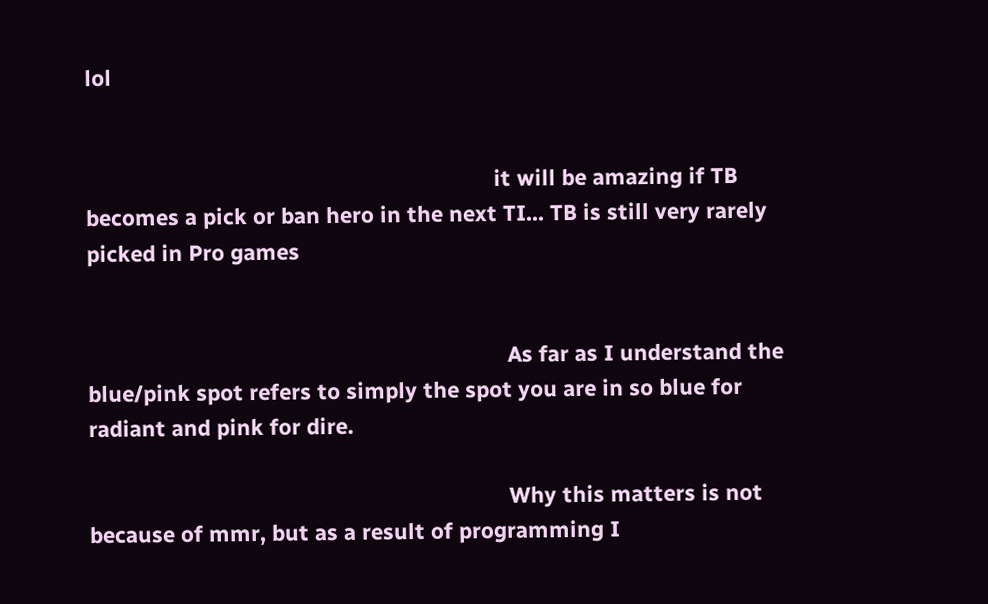lol


                                                                    it will be amazing if TB becomes a pick or ban hero in the next TI... TB is still very rarely picked in Pro games


                                                                      As far as I understand the blue/pink spot refers to simply the spot you are in so blue for radiant and pink for dire.

                                                                      Why this matters is not because of mmr, but as a result of programming I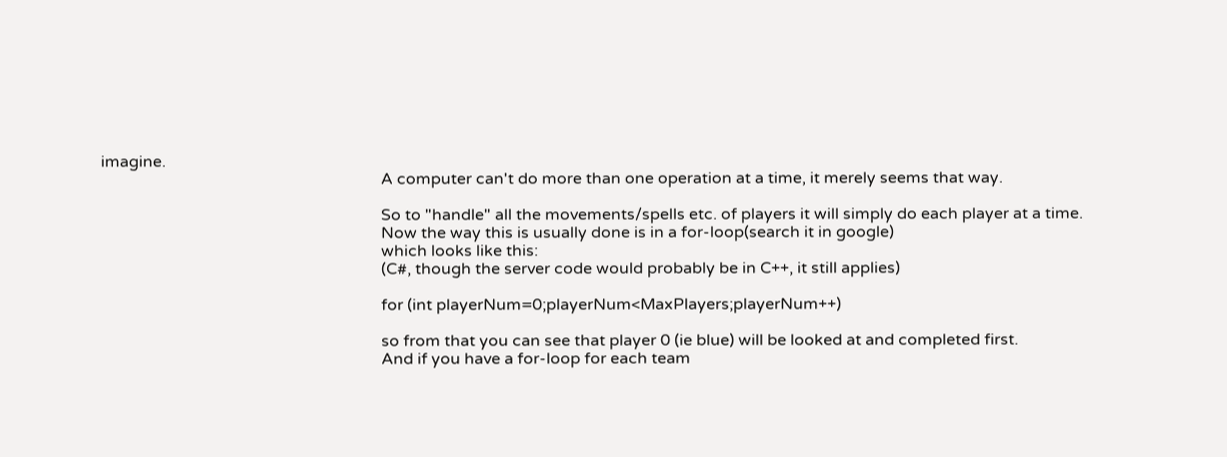imagine.
                                                                      A computer can't do more than one operation at a time, it merely seems that way.

                                                                      So to "handle" all the movements/spells etc. of players it will simply do each player at a time.
                                                                      Now the way this is usually done is in a for-loop(search it in google)
                                                                      which looks like this:
                                                                      (C#, though the server code would probably be in C++, it still applies)

                                                                      for (int playerNum=0;playerNum<MaxPlayers;playerNum++)

                                                                      so from that you can see that player 0 (ie blue) will be looked at and completed first.
                                                                      And if you have a for-loop for each team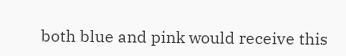both blue and pink would receive this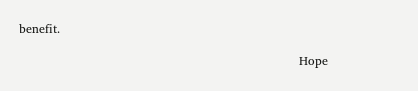benefit.

                                                                      Hope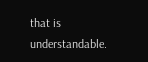that is understandable.